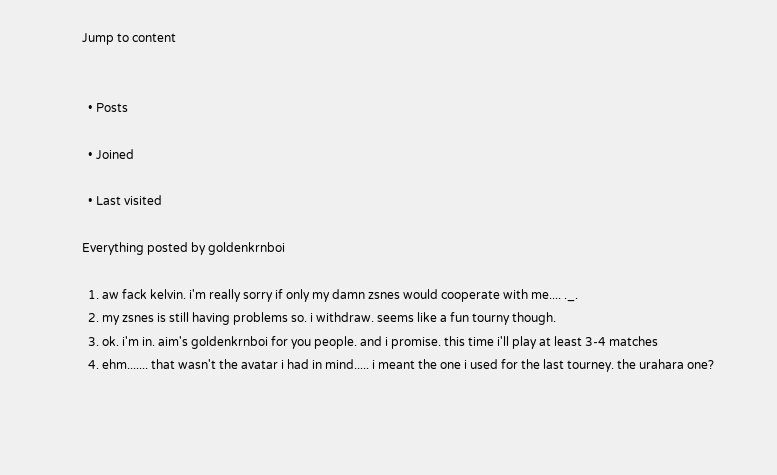Jump to content


  • Posts

  • Joined

  • Last visited

Everything posted by goldenkrnboi

  1. aw fack kelvin. i'm really sorry if only my damn zsnes would cooperate with me.... ._.
  2. my zsnes is still having problems so. i withdraw. seems like a fun tourny though.
  3. ok. i'm in. aim's goldenkrnboi for you people. and i promise. this time i'll play at least 3-4 matches
  4. ehm....... that wasn't the avatar i had in mind..... i meant the one i used for the last tourney. the urahara one?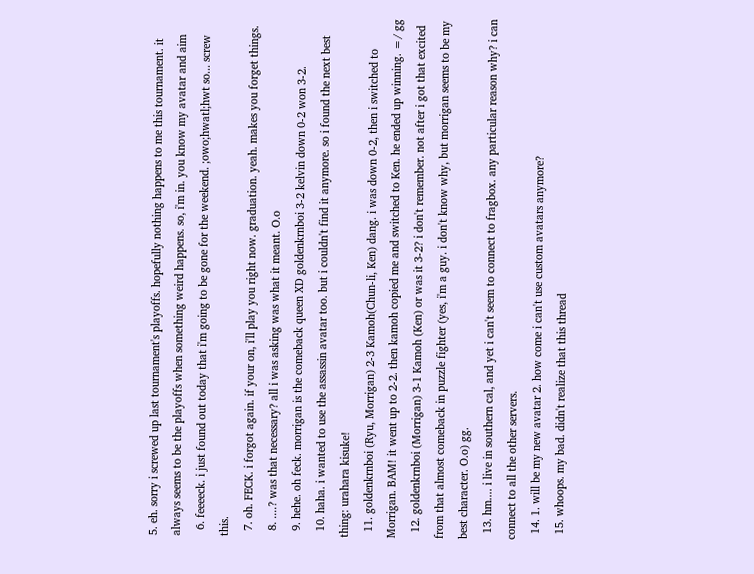5. eh. sorry i screwed up last tournament's playoffs. hopefully nothing happens to me this tournament. it always seems to be the playoffs when something weird happens. so, i'm in. you know my avatar and aim
  6. feeeeck. i just found out today that i'm going to be gone for the weekend. ;owo;hwatl;hwt so... screw this.
  7. oh. FECK. i forgot again. if your on, i'll play you right now. graduation. yeah. makes you forget things.
  8. ....? was that necessary? all i was asking was what it meant. O.o
  9. hehe. oh feck. morrigan is the comeback queen XD goldenkrnboi 3-2 kelvin down 0-2 won 3-2.
  10. haha. i wanted to use the assassin avatar too. but i couldn't find it anymore. so i found the next best thing: urahara kisuke!
  11. goldenkrnboi (Ryu, Morrigan) 2-3 Kamoh(Chun-li, Ken) dang. i was down 0-2, then i switched to Morrigan. BAM! it went up to 2-2. then kamoh copied me and switched to Ken. he ended up winning. =/ gg
  12. goldenkrnboi (Morrigan) 3-1 Kamoh (Ken) or was it 3-2? i don't remember. not after i got that excited from that almost comeback in puzzle fighter (yes, i'm a guy. i don't know why, but morrigan seems to be my best character. O.o) gg.
  13. hm.... i live in southern cal, and yet i can't seem to connect to fragbox. any particular reason why? i can connect to all the other servers.
  14. 1. will be my new avatar 2. how come i can't use custom avatars anymore?
  15. whoops. my bad. didn't realize that this thread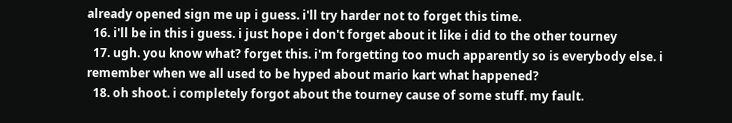already opened sign me up i guess. i'll try harder not to forget this time.
  16. i'll be in this i guess. i just hope i don't forget about it like i did to the other tourney
  17. ugh. you know what? forget this. i'm forgetting too much apparently so is everybody else. i remember when we all used to be hyped about mario kart what happened?
  18. oh shoot. i completely forgot about the tourney cause of some stuff. my fault.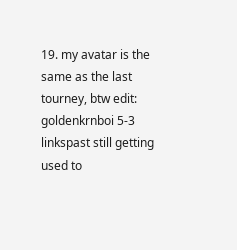19. my avatar is the same as the last tourney, btw edit: goldenkrnboi 5-3 linkspast still getting used to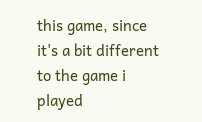this game, since it's a bit different to the game i played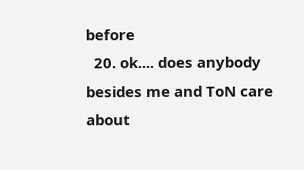before
  20. ok.... does anybody besides me and ToN care about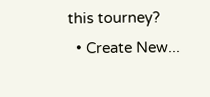this tourney?
  • Create New...